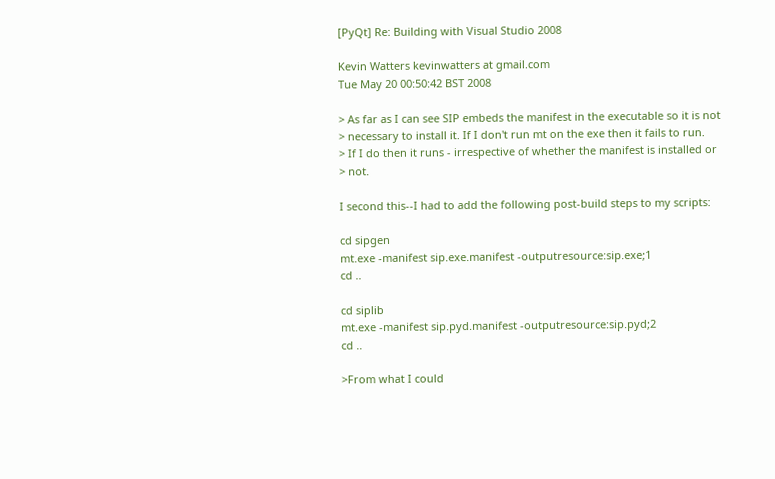[PyQt] Re: Building with Visual Studio 2008

Kevin Watters kevinwatters at gmail.com
Tue May 20 00:50:42 BST 2008

> As far as I can see SIP embeds the manifest in the executable so it is not
> necessary to install it. If I don't run mt on the exe then it fails to run.
> If I do then it runs - irrespective of whether the manifest is installed or
> not.

I second this--I had to add the following post-build steps to my scripts:

cd sipgen
mt.exe -manifest sip.exe.manifest -outputresource:sip.exe;1
cd ..

cd siplib
mt.exe -manifest sip.pyd.manifest -outputresource:sip.pyd;2
cd ..

>From what I could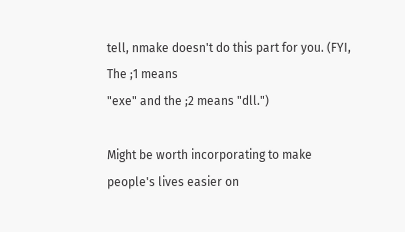tell, nmake doesn't do this part for you. (FYI, The ;1 means
"exe" and the ;2 means "dll.")

Might be worth incorporating to make people's lives easier on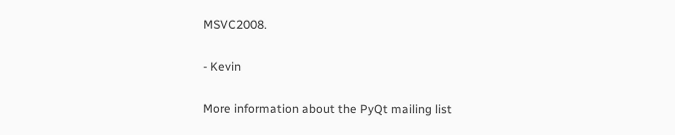MSVC2008.

- Kevin

More information about the PyQt mailing list